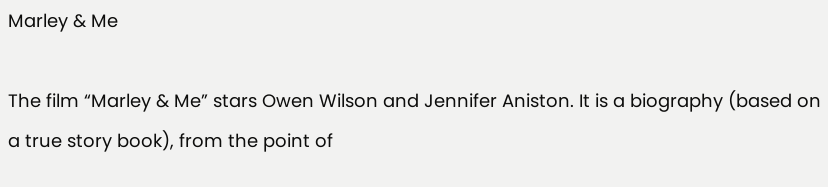Marley & Me

The film “Marley & Me” stars Owen Wilson and Jennifer Aniston. It is a biography (based on a true story book), from the point of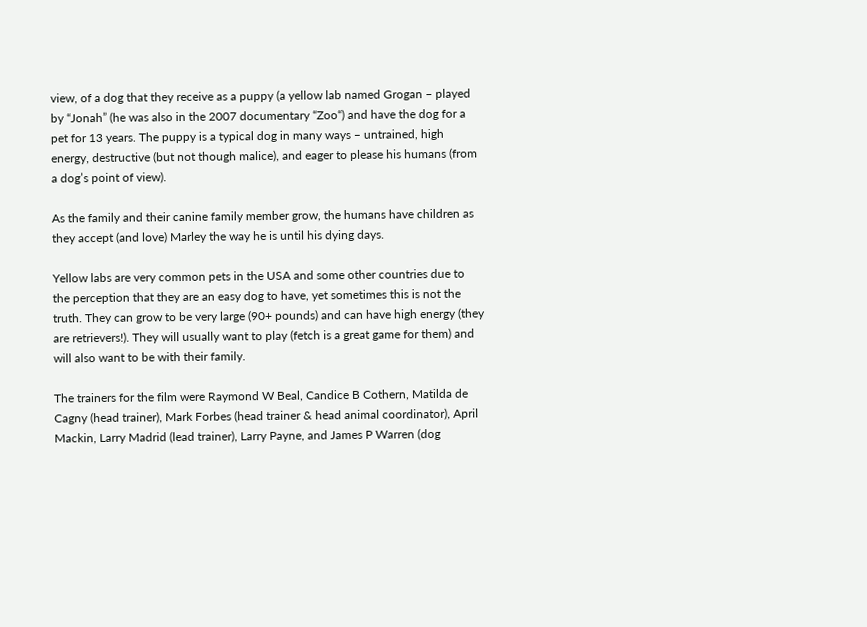view, of a dog that they receive as a puppy (a yellow lab named Grogan – played by “Jonah” (he was also in the 2007 documentary “Zoo“) and have the dog for a pet for 13 years. The puppy is a typical dog in many ways – untrained, high energy, destructive (but not though malice), and eager to please his humans (from a dog’s point of view).

As the family and their canine family member grow, the humans have children as they accept (and love) Marley the way he is until his dying days.

Yellow labs are very common pets in the USA and some other countries due to the perception that they are an easy dog to have, yet sometimes this is not the truth. They can grow to be very large (90+ pounds) and can have high energy (they are retrievers!). They will usually want to play (fetch is a great game for them) and will also want to be with their family.

The trainers for the film were Raymond W Beal, Candice B Cothern, Matilda de Cagny (head trainer), Mark Forbes (head trainer & head animal coordinator), April Mackin, Larry Madrid (lead trainer), Larry Payne, and James P Warren (dog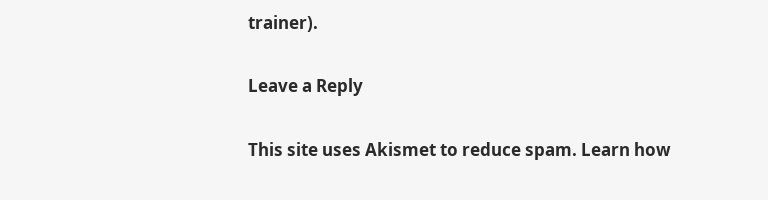trainer).

Leave a Reply

This site uses Akismet to reduce spam. Learn how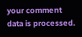your comment data is processed.